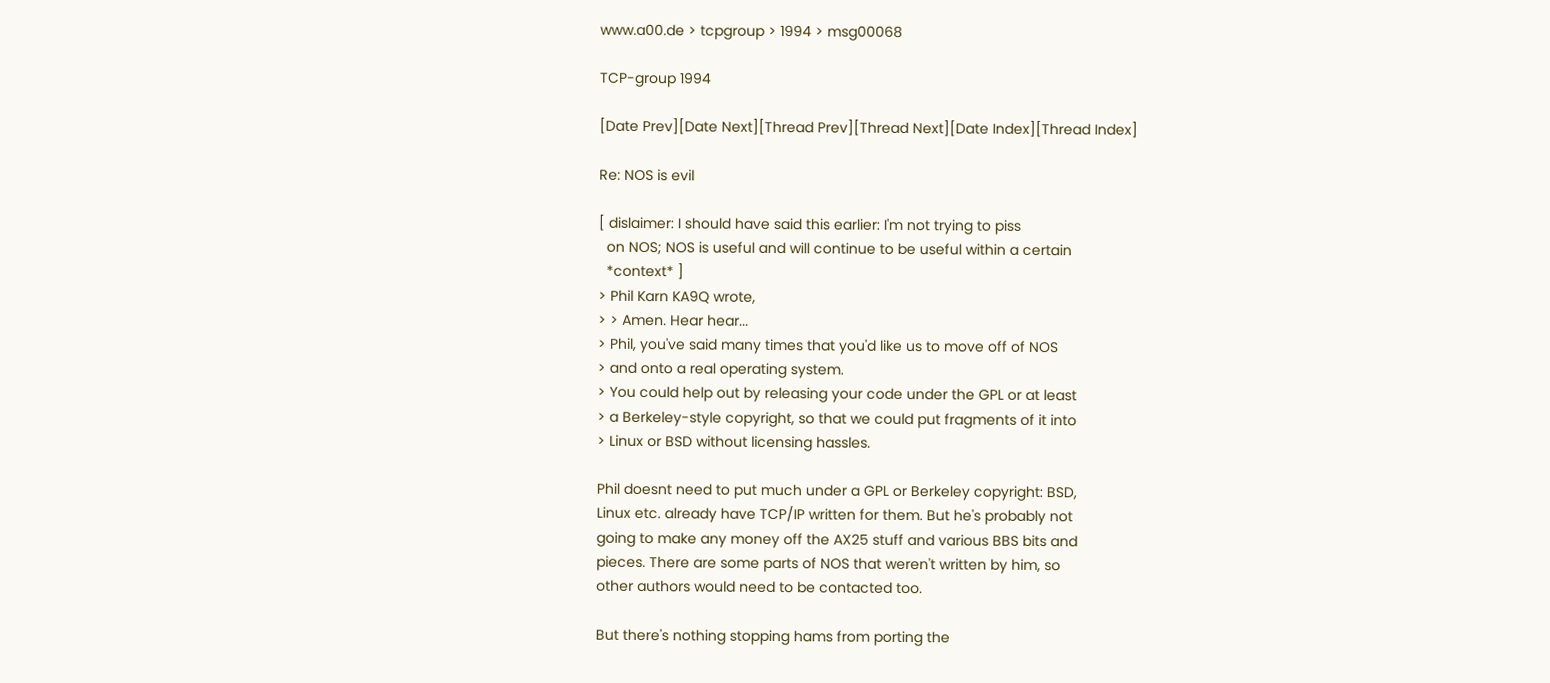www.a00.de > tcpgroup > 1994 > msg00068

TCP-group 1994

[Date Prev][Date Next][Thread Prev][Thread Next][Date Index][Thread Index]

Re: NOS is evil

[ dislaimer: I should have said this earlier: I'm not trying to piss
  on NOS; NOS is useful and will continue to be useful within a certain
  *context* ]
> Phil Karn KA9Q wrote,
> > Amen. Hear hear...
> Phil, you've said many times that you'd like us to move off of NOS
> and onto a real operating system.
> You could help out by releasing your code under the GPL or at least
> a Berkeley-style copyright, so that we could put fragments of it into
> Linux or BSD without licensing hassles.

Phil doesnt need to put much under a GPL or Berkeley copyright: BSD,
Linux etc. already have TCP/IP written for them. But he's probably not
going to make any money off the AX25 stuff and various BBS bits and
pieces. There are some parts of NOS that weren't written by him, so
other authors would need to be contacted too.

But there's nothing stopping hams from porting the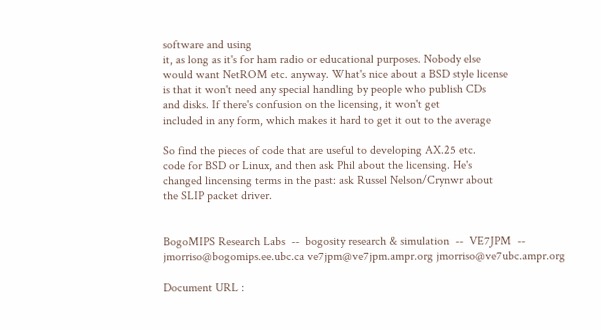software and using
it, as long as it's for ham radio or educational purposes. Nobody else
would want NetROM etc. anyway. What's nice about a BSD style license
is that it won't need any special handling by people who publish CDs
and disks. If there's confusion on the licensing, it won't get
included in any form, which makes it hard to get it out to the average

So find the pieces of code that are useful to developing AX.25 etc.
code for BSD or Linux, and then ask Phil about the licensing. He's
changed lincensing terms in the past: ask Russel Nelson/Crynwr about
the SLIP packet driver.


BogoMIPS Research Labs  --  bogosity research & simulation  --  VE7JPM  --
jmorriso@bogomips.ee.ubc.ca ve7jpm@ve7jpm.ampr.org jmorriso@ve7ubc.ampr.org

Document URL :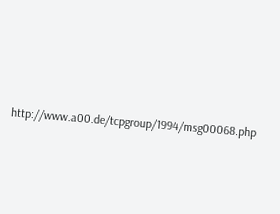http://www.a00.de/tcpgroup/1994/msg00068.php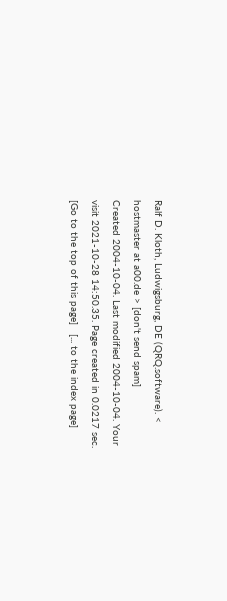Ralf D. Kloth, Ludwigsburg, DE (QRQ.software). < hostmaster at a00.de > [don't send spam]
Created 2004-10-04. Last modified 2004-10-04. Your visit 2021-10-28 14:50.35. Page created in 0.0217 sec.
[Go to the top of this page]   [... to the index page]